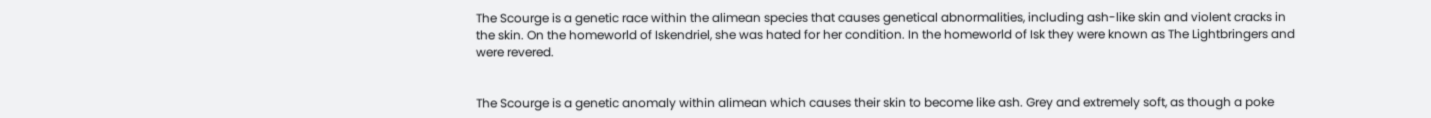The Scourge is a genetic race within the alimean species that causes genetical abnormalities, including ash-like skin and violent cracks in the skin. On the homeworld of Iskendriel, she was hated for her condition. In the homeworld of Isk they were known as The Lightbringers and were revered.


The Scourge is a genetic anomaly within alimean which causes their skin to become like ash. Grey and extremely soft, as though a poke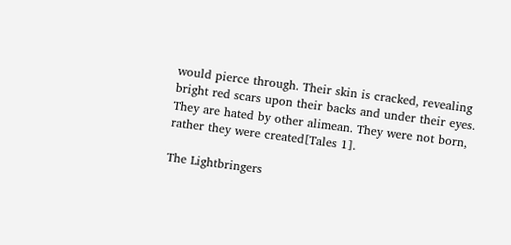would pierce through. Their skin is cracked, revealing bright red scars upon their backs and under their eyes. They are hated by other alimean. They were not born, rather they were created[Tales 1].

The Lightbringers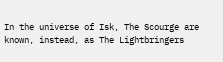In the universe of Isk, The Scourge are known, instead, as The Lightbringers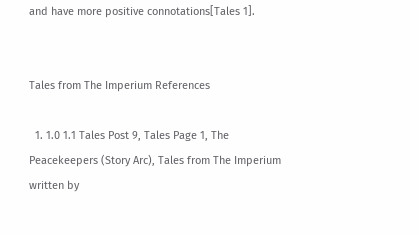and have more positive connotations[Tales 1].


Tales from The Imperium References

  1. 1.0 1.1 Tales Post 9, Tales Page 1, The Peacekeepers (Story Arc), Tales from The Imperium written by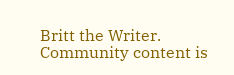Britt the Writer.
Community content is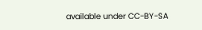available under CC-BY-SA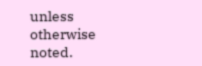unless otherwise noted.